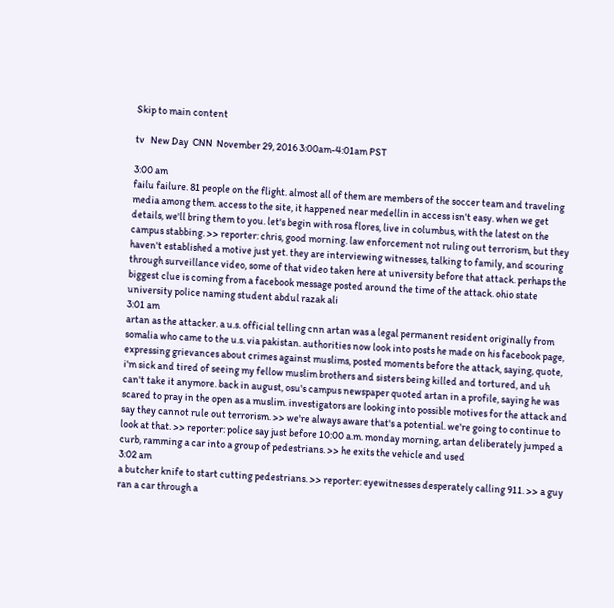Skip to main content

tv   New Day  CNN  November 29, 2016 3:00am-4:01am PST

3:00 am
failu failure. 81 people on the flight. almost all of them are members of the soccer team and traveling media among them. access to the site, it happened near medellin in access isn't easy. when we get details, we'll bring them to you. let's begin with rosa flores, live in columbus, with the latest on the campus stabbing. >> reporter: chris, good morning. law enforcement not ruling out terrorism, but they haven't established a motive just yet. they are interviewing witnesses, talking to family, and scouring through surveillance video, some of that video taken here at university before that attack. perhaps the biggest clue is coming from a facebook message posted around the time of the attack. ohio state university police naming student abdul razak ali
3:01 am
artan as the attacker. a u.s. official telling cnn artan was a legal permanent resident originally from somalia who came to the u.s. via pakistan. authorities now look into posts he made on his facebook page, expressing grievances about crimes against muslims, posted moments before the attack, saying, quote, i'm sick and tired of seeing my fellow muslim brothers and sisters being killed and tortured, and uh can't take it anymore. back in august, osu's campus newspaper quoted artan in a profile, saying he was scared to pray in the open as a muslim. investigators are looking into possible motives for the attack and say they cannot rule out terrorism. >> we're always aware that's a potential. we're going to continue to look at that. >> reporter: police say just before 10:00 a.m. monday morning, artan deliberately jumped a curb, ramming a car into a group of pedestrians. >> he exits the vehicle and used
3:02 am
a butcher knife to start cutting pedestrians. >> reporter: eyewitnesses desperately calling 911. >> a guy ran a car through a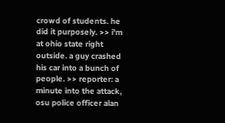crowd of students. he did it purposely. >> i'm at ohio state right outside. a guy crashed his car into a bunch of people. >> reporter: a minute into the attack, osu police officer alan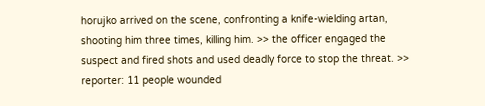horujko arrived on the scene, confronting a knife-wielding artan, shooting him three times, killing him. >> the officer engaged the suspect and fired shots and used deadly force to stop the threat. >> reporter: 11 people wounded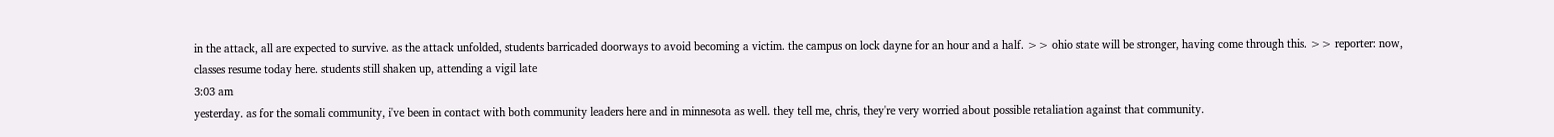in the attack, all are expected to survive. as the attack unfolded, students barricaded doorways to avoid becoming a victim. the campus on lock dayne for an hour and a half. >> ohio state will be stronger, having come through this. >> reporter: now, classes resume today here. students still shaken up, attending a vigil late
3:03 am
yesterday. as for the somali community, i've been in contact with both community leaders here and in minnesota as well. they tell me, chris, they're very worried about possible retaliation against that community.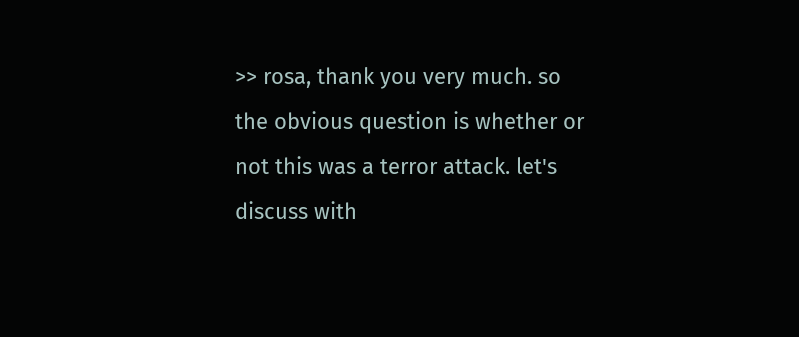>> rosa, thank you very much. so the obvious question is whether or not this was a terror attack. let's discuss with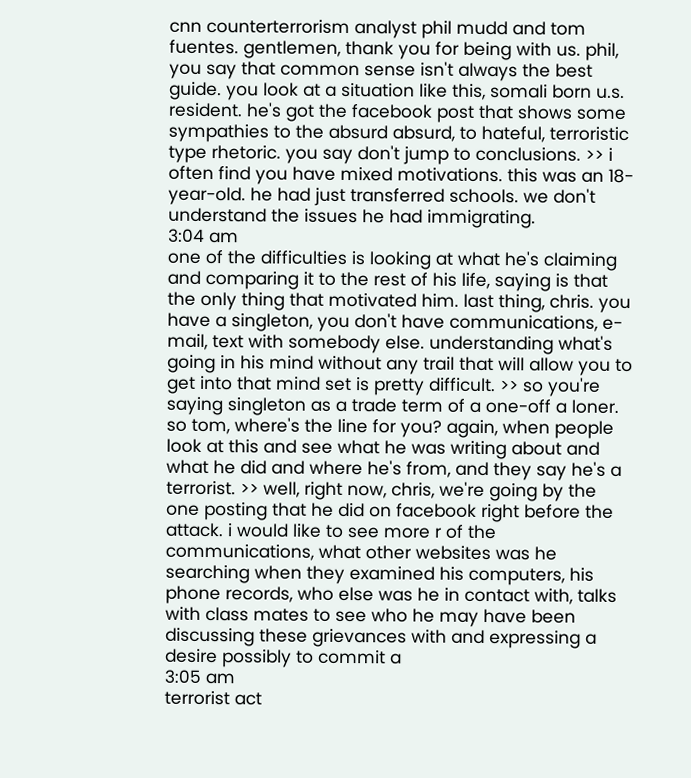cnn counterterrorism analyst phil mudd and tom fuentes. gentlemen, thank you for being with us. phil, you say that common sense isn't always the best guide. you look at a situation like this, somali born u.s. resident. he's got the facebook post that shows some sympathies to the absurd absurd, to hateful, terroristic type rhetoric. you say don't jump to conclusions. >> i often find you have mixed motivations. this was an 18-year-old. he had just transferred schools. we don't understand the issues he had immigrating.
3:04 am
one of the difficulties is looking at what he's claiming and comparing it to the rest of his life, saying is that the only thing that motivated him. last thing, chris. you have a singleton, you don't have communications, e-mail, text with somebody else. understanding what's going in his mind without any trail that will allow you to get into that mind set is pretty difficult. >> so you're saying singleton as a trade term of a one-off a loner. so tom, where's the line for you? again, when people look at this and see what he was writing about and what he did and where he's from, and they say he's a terrorist. >> well, right now, chris, we're going by the one posting that he did on facebook right before the attack. i would like to see more r of the communications, what other websites was he searching when they examined his computers, his phone records, who else was he in contact with, talks with class mates to see who he may have been discussing these grievances with and expressing a desire possibly to commit a
3:05 am
terrorist act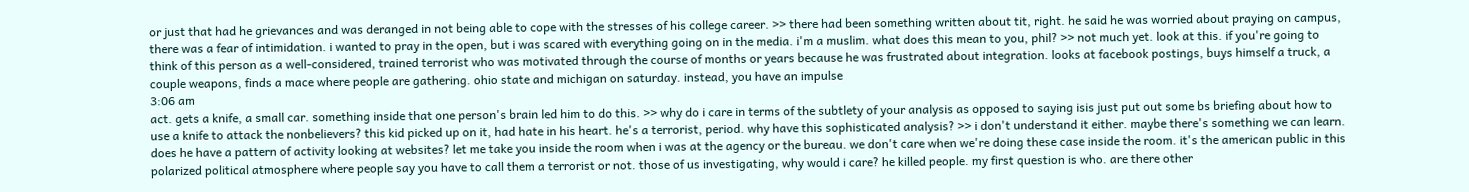or just that had he grievances and was deranged in not being able to cope with the stresses of his college career. >> there had been something written about tit, right. he said he was worried about praying on campus, there was a fear of intimidation. i wanted to pray in the open, but i was scared with everything going on in the media. i'm a muslim. what does this mean to you, phil? >> not much yet. look at this. if you're going to think of this person as a well-considered, trained terrorist who was motivated through the course of months or years because he was frustrated about integration. looks at facebook postings, buys himself a truck, a couple weapons, finds a mace where people are gathering. ohio state and michigan on saturday. instead, you have an impulse
3:06 am
act. gets a knife, a small car. something inside that one person's brain led him to do this. >> why do i care in terms of the subtlety of your analysis as opposed to saying isis just put out some bs briefing about how to use a knife to attack the nonbelievers? this kid picked up on it, had hate in his heart. he's a terrorist, period. why have this sophisticated analysis? >> i don't understand it either. maybe there's something we can learn. does he have a pattern of activity looking at websites? let me take you inside the room when i was at the agency or the bureau. we don't care when we're doing these case inside the room. it's the american public in this polarized political atmosphere where people say you have to call them a terrorist or not. those of us investigating, why would i care? he killed people. my first question is who. are there other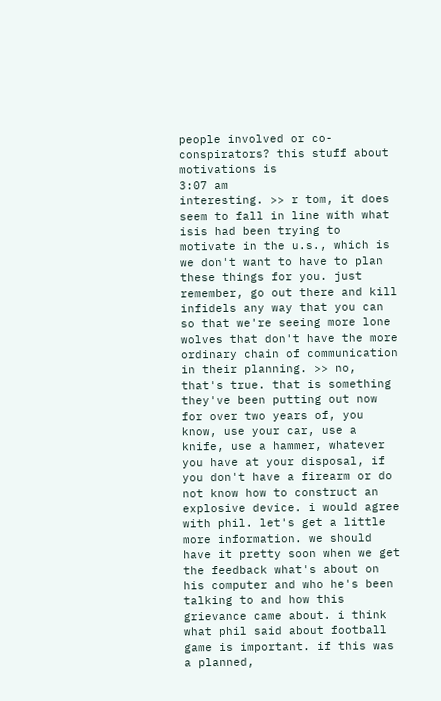people involved or co-conspirators? this stuff about motivations is
3:07 am
interesting. >> r tom, it does seem to fall in line with what isis had been trying to motivate in the u.s., which is we don't want to have to plan these things for you. just remember, go out there and kill infidels any way that you can so that we're seeing more lone wolves that don't have the more ordinary chain of communication in their planning. >> no, that's true. that is something they've been putting out now for over two years of, you know, use your car, use a knife, use a hammer, whatever you have at your disposal, if you don't have a firearm or do not know how to construct an explosive device. i would agree with phil. let's get a little more information. we should have it pretty soon when we get the feedback what's about on his computer and who he's been talking to and how this grievance came about. i think what phil said about football game is important. if this was a planned,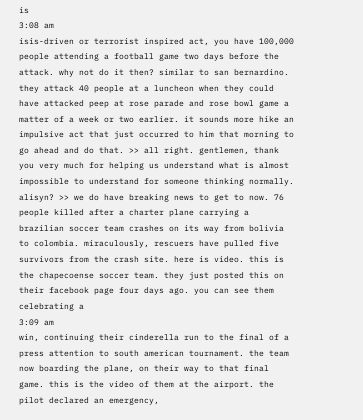is
3:08 am
isis-driven or terrorist inspired act, you have 100,000 people attending a football game two days before the attack. why not do it then? similar to san bernardino. they attack 40 people at a luncheon when they could have attacked peep at rose parade and rose bowl game a matter of a week or two earlier. it sounds more hike an impulsive act that just occurred to him that morning to go ahead and do that. >> all right. gentlemen, thank you very much for helping us understand what is almost impossible to understand for someone thinking normally. alisyn? >> we do have breaking news to get to now. 76 people killed after a charter plane carrying a brazilian soccer team crashes on its way from bolivia to colombia. miraculously, rescuers have pulled five survivors from the crash site. here is video. this is the chapecoense soccer team. they just posted this on their facebook page four days ago. you can see them celebrating a
3:09 am
win, continuing their cinderella run to the final of a press attention to south american tournament. the team now boarding the plane, on their way to that final game. this is the video of them at the airport. the pilot declared an emergency,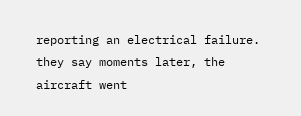reporting an electrical failure. they say moments later, the aircraft went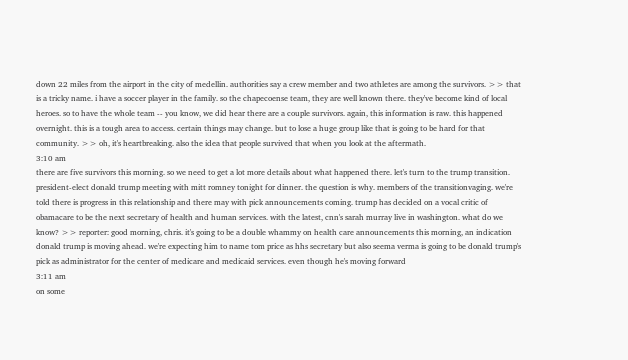down 22 miles from the airport in the city of medellin. authorities say a crew member and two athletes are among the survivors. >> that is a tricky name. i have a soccer player in the family. so the chapecoense team, they are well known there. they've become kind of local heroes. so to have the whole team -- you know, we did hear there are a couple survivors. again, this information is raw. this happened overnight. this is a tough area to access. certain things may change. but to lose a huge group like that is going to be hard for that community. >> oh, it's heartbreaking. also the idea that people survived that when you look at the aftermath.
3:10 am
there are five survivors this morning. so we need to get a lot more details about what happened there. let's turn to the trump transition. president-elect donald trump meeting with mitt romney tonight for dinner. the question is why. members of the transitionvaging. we're told there is progress in this relationship and there may with pick announcements coming. trump has decided on a vocal critic of obamacare to be the next secretary of health and human services. with the latest, cnn's sarah murray live in washington. what do we know? >> reporter: good morning, chris. it's going to be a double whammy on health care announcements this morning, an indication donald trump is moving ahead. we're expecting him to name tom price as hhs secretary but also seema verma is going to be donald trump's pick as administrator for the center of medicare and medicaid services. even though he's moving forward
3:11 am
on some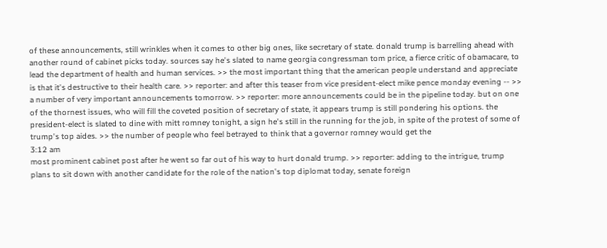of these announcements, still wrinkles when it comes to other big ones, like secretary of state. donald trump is barrelling ahead with another round of cabinet picks today. sources say he's slated to name georgia congressman tom price, a fierce critic of obamacare, to lead the department of health and human services. >> the most important thing that the american people understand and appreciate is that it's destructive to their health care. >> reporter: and after this teaser from vice president-elect mike pence monday evening -- >> a number of very important announcements tomorrow. >> reporter: more announcements could be in the pipeline today. but on one of the thornest issues, who will fill the coveted position of secretary of state, it appears trump is still pondering his options. the president-elect is slated to dine with mitt romney tonight, a sign he's still in the running for the job, in spite of the protest of some of trump's top aides. >> the number of people who feel betrayed to think that a governor romney would get the
3:12 am
most prominent cabinet post after he went so far out of his way to hurt donald trump. >> reporter: adding to the intrigue, trump plans to sit down with another candidate for the role of the nation's top diplomat today, senate foreign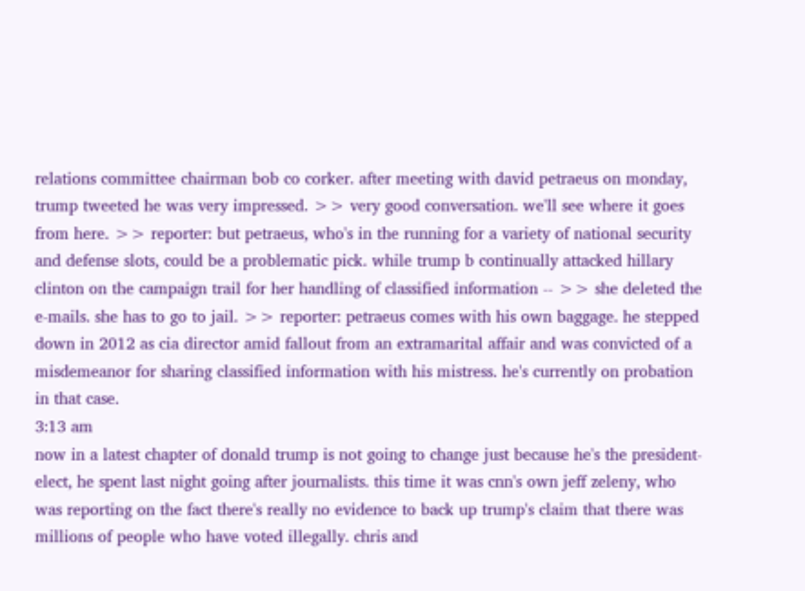relations committee chairman bob co corker. after meeting with david petraeus on monday, trump tweeted he was very impressed. >> very good conversation. we'll see where it goes from here. >> reporter: but petraeus, who's in the running for a variety of national security and defense slots, could be a problematic pick. while trump b continually attacked hillary clinton on the campaign trail for her handling of classified information -- >> she deleted the e-mails. she has to go to jail. >> reporter: petraeus comes with his own baggage. he stepped down in 2012 as cia director amid fallout from an extramarital affair and was convicted of a misdemeanor for sharing classified information with his mistress. he's currently on probation in that case.
3:13 am
now in a latest chapter of donald trump is not going to change just because he's the president-elect, he spent last night going after journalists. this time it was cnn's own jeff zeleny, who was reporting on the fact there's really no evidence to back up trump's claim that there was millions of people who have voted illegally. chris and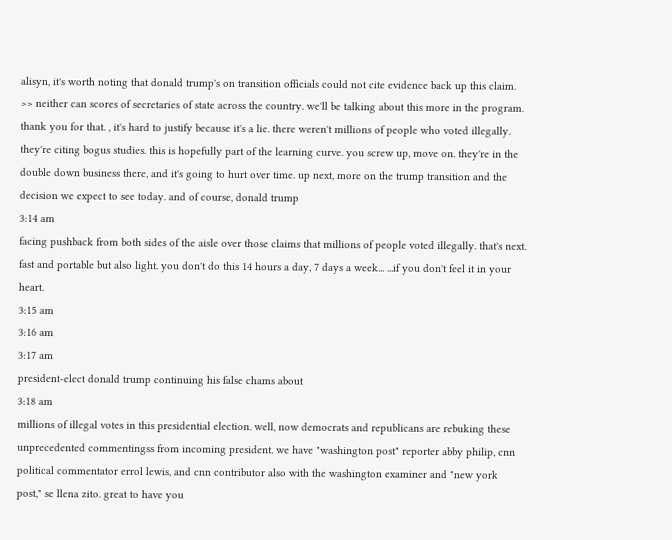alisyn, it's worth noting that donald trump's on transition officials could not cite evidence back up this claim. >> neither can scores of secretaries of state across the country. we'll be talking about this more in the program. thank you for that. , it's hard to justify because it's a lie. there weren't millions of people who voted illegally. they're citing bogus studies. this is hopefully part of the learning curve. you screw up, move on. they're in the double down business there, and it's going to hurt over time. up next, more on the trump transition and the decision we expect to see today. and of course, donald trump
3:14 am
facing pushback from both sides of the aisle over those claims that millions of people voted illegally. that's next. fast and portable but also light. you don't do this 14 hours a day, 7 days a week... ...if you don't feel it in your heart.
3:15 am
3:16 am
3:17 am
president-elect donald trump continuing his false chams about
3:18 am
millions of illegal votes in this presidential election. well, now democrats and republicans are rebuking these unprecedented commentingss from incoming president. we have "washington post" reporter abby philip, cnn political commentator errol lewis, and cnn contributor also with the washington examiner and "new york post," se llena zito. great to have you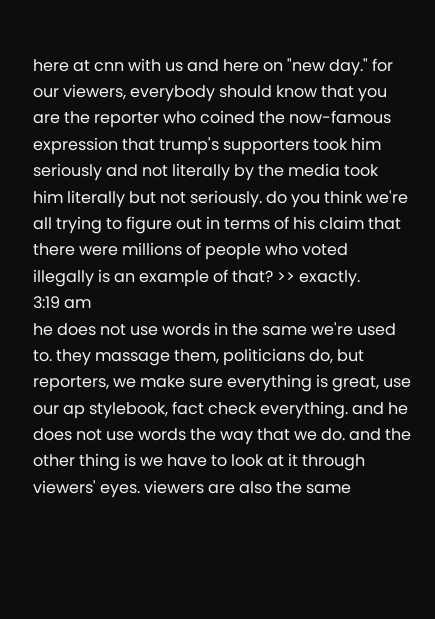here at cnn with us and here on "new day." for our viewers, everybody should know that you are the reporter who coined the now-famous expression that trump's supporters took him seriously and not literally by the media took him literally but not seriously. do you think we're all trying to figure out in terms of his claim that there were millions of people who voted illegally is an example of that? >> exactly.
3:19 am
he does not use words in the same we're used to. they massage them, politicians do, but reporters, we make sure everything is great, use our ap stylebook, fact check everything. and he does not use words the way that we do. and the other thing is we have to look at it through viewers' eyes. viewers are also the same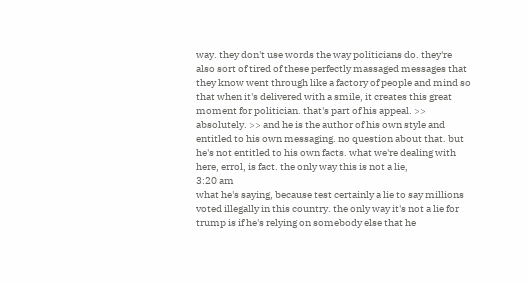way. they don't use words the way politicians do. they're also sort of tired of these perfectly massaged messages that they know went through like a factory of people and mind so that when it's delivered with a smile, it creates this great moment for politician. that's part of his appeal. >> absolutely. >> and he is the author of his own style and entitled to his own messaging. no question about that. but he's not entitled to his own facts. what we're dealing with here, errol, is fact. the only way this is not a lie,
3:20 am
what he's saying, because test certainly a lie to say millions voted illegally in this country. the only way it's not a lie for trump is if he's relying on somebody else that he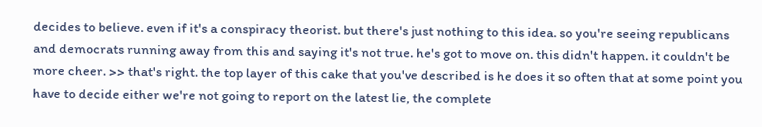decides to believe. even if it's a conspiracy theorist. but there's just nothing to this idea. so you're seeing republicans and democrats running away from this and saying it's not true. he's got to move on. this didn't happen. it couldn't be more cheer. >> that's right. the top layer of this cake that you've described is he does it so often that at some point you have to decide either we're not going to report on the latest lie, the complete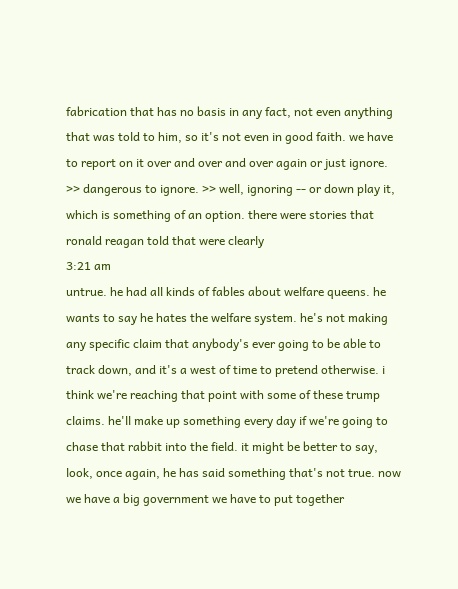fabrication that has no basis in any fact, not even anything that was told to him, so it's not even in good faith. we have to report on it over and over and over again or just ignore. >> dangerous to ignore. >> well, ignoring -- or down play it, which is something of an option. there were stories that ronald reagan told that were clearly
3:21 am
untrue. he had all kinds of fables about welfare queens. he wants to say he hates the welfare system. he's not making any specific claim that anybody's ever going to be able to track down, and it's a west of time to pretend otherwise. i think we're reaching that point with some of these trump claims. he'll make up something every day if we're going to chase that rabbit into the field. it might be better to say, look, once again, he has said something that's not true. now we have a big government we have to put together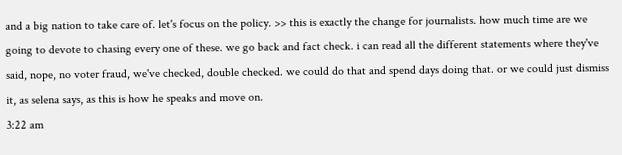and a big nation to take care of. let's focus on the policy. >> this is exactly the change for journalists. how much time are we going to devote to chasing every one of these. we go back and fact check. i can read all the different statements where they've said, nope, no voter fraud, we've checked, double checked. we could do that and spend days doing that. or we could just dismiss it, as selena says, as this is how he speaks and move on.
3:22 am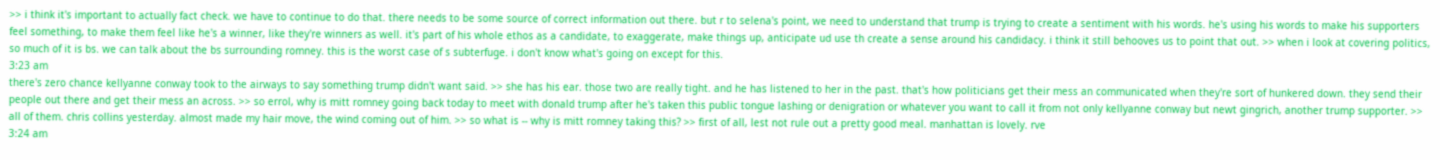>> i think it's important to actually fact check. we have to continue to do that. there needs to be some source of correct information out there. but r to selena's point, we need to understand that trump is trying to create a sentiment with his words. he's using his words to make his supporters feel something, to make them feel like he's a winner, like they're winners as well. it's part of his whole ethos as a candidate, to exaggerate, make things up, anticipate ud use th create a sense around his candidacy. i think it still behooves us to point that out. >> when i look at covering politics, so much of it is bs. we can talk about the bs surrounding romney. this is the worst case of s subterfuge. i don't know what's going on except for this.
3:23 am
there's zero chance kellyanne conway took to the airways to say something trump didn't want said. >> she has his ear. those two are really tight. and he has listened to her in the past. that's how politicians get their mess an communicated when they're sort of hunkered down. they send their people out there and get their mess an across. >> so errol, why is mitt romney going back today to meet with donald trump after he's taken this public tongue lashing or denigration or whatever you want to call it from not only kellyanne conway but newt gingrich, another trump supporter. >> all of them. chris collins yesterday. almost made my hair move, the wind coming out of him. >> so what is -- why is mitt romney taking this? >> first of all, lest not rule out a pretty good meal. manhattan is lovely. rve
3:24 am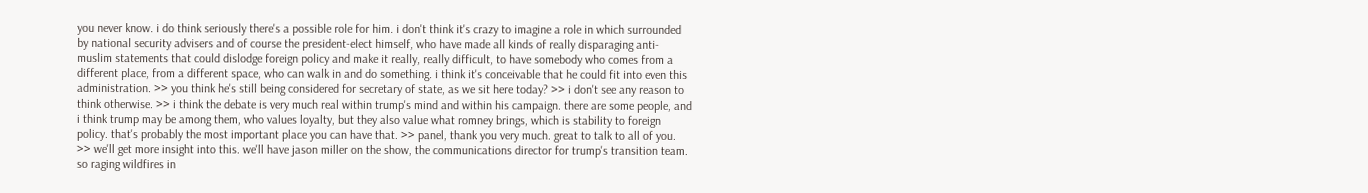you never know. i do think seriously there's a possible role for him. i don't think it's crazy to imagine a role in which surrounded by national security advisers and of course the president-elect himself, who have made all kinds of really disparaging anti-muslim statements that could dislodge foreign policy and make it really, really difficult, to have somebody who comes from a different place, from a different space, who can walk in and do something. i think it's conceivable that he could fit into even this administration. >> you think he's still being considered for secretary of state, as we sit here today? >> i don't see any reason to think otherwise. >> i think the debate is very much real within trump's mind and within his campaign. there are some people, and i think trump may be among them, who values loyalty, but they also value what romney brings, which is stability to foreign policy. that's probably the most important place you can have that. >> panel, thank you very much. great to talk to all of you. >> we'll get more insight into this. we'll have jason miller on the show, the communications director for trump's transition team. so raging wildfires in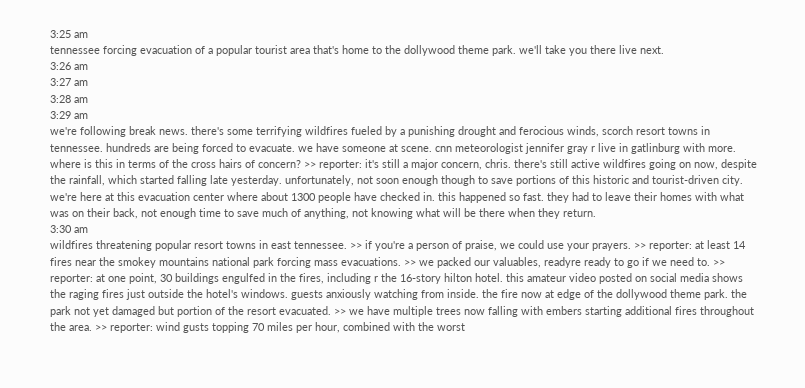3:25 am
tennessee forcing evacuation of a popular tourist area that's home to the dollywood theme park. we'll take you there live next.
3:26 am
3:27 am
3:28 am
3:29 am
we're following break news. there's some terrifying wildfires fueled by a punishing drought and ferocious winds, scorch resort towns in tennessee. hundreds are being forced to evacuate. we have someone at scene. cnn meteorologist jennifer gray r live in gatlinburg with more. where is this in terms of the cross hairs of concern? >> reporter: it's still a major concern, chris. there's still active wildfires going on now, despite the rainfall, which started falling late yesterday. unfortunately, not soon enough though to save portions of this historic and tourist-driven city. we're here at this evacuation center where about 1300 people have checked in. this happened so fast. they had to leave their homes with what was on their back, not enough time to save much of anything, not knowing what will be there when they return.
3:30 am
wildfires threatening popular resort towns in east tennessee. >> if you're a person of praise, we could use your prayers. >> reporter: at least 14 fires near the smokey mountains national park forcing mass evacuations. >> we packed our valuables, readyre ready to go if we need to. >> reporter: at one point, 30 buildings engulfed in the fires, including r the 16-story hilton hotel. this amateur video posted on social media shows the raging fires just outside the hotel's windows. guests anxiously watching from inside. the fire now at edge of the dollywood theme park. the park not yet damaged but portion of the resort evacuated. >> we have multiple trees now falling with embers starting additional fires throughout the area. >> reporter: wind gusts topping 70 miles per hour, combined with the worst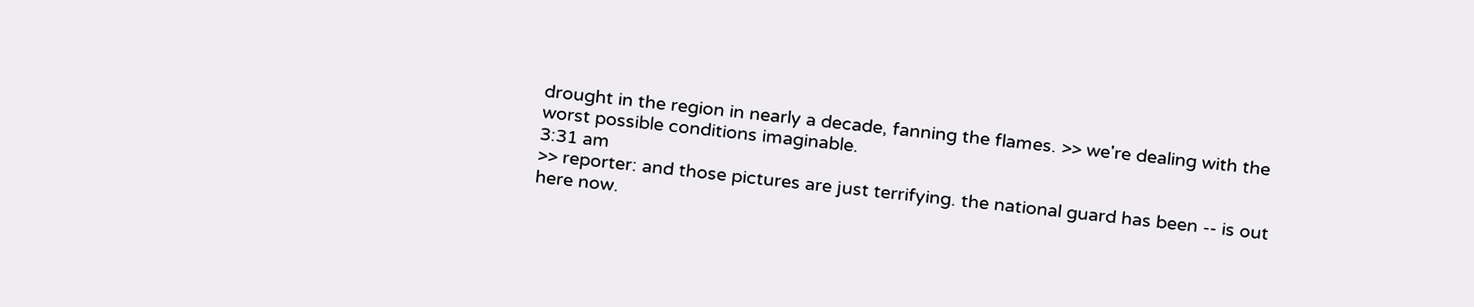drought in the region in nearly a decade, fanning the flames. >> we're dealing with the worst possible conditions imaginable.
3:31 am
>> reporter: and those pictures are just terrifying. the national guard has been -- is out here now.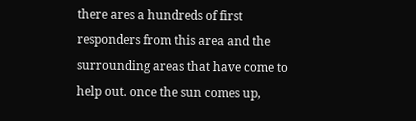there ares a hundreds of first responders from this area and the surrounding areas that have come to help out. once the sun comes up,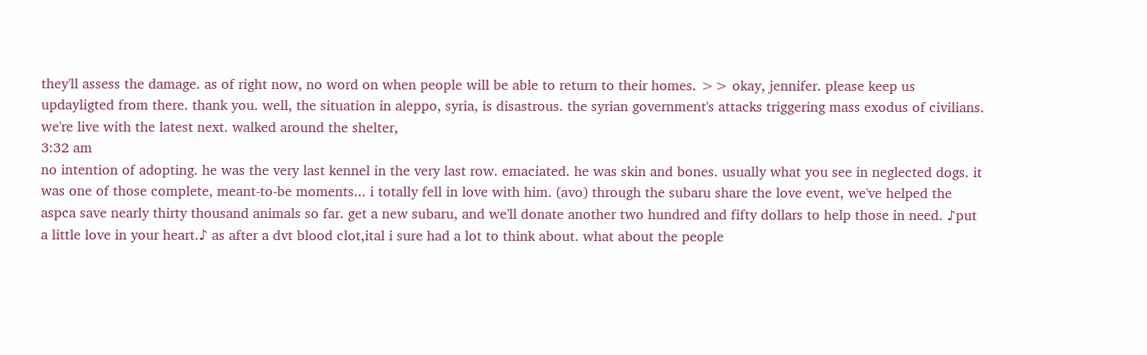they'll assess the damage. as of right now, no word on when people will be able to return to their homes. >> okay, jennifer. please keep us updayligted from there. thank you. well, the situation in aleppo, syria, is disastrous. the syrian government's attacks triggering mass exodus of civilians. we're live with the latest next. walked around the shelter,
3:32 am
no intention of adopting. he was the very last kennel in the very last row. emaciated. he was skin and bones. usually what you see in neglected dogs. it was one of those complete, meant-to-be moments... i totally fell in love with him. (avo) through the subaru share the love event, we've helped the aspca save nearly thirty thousand animals so far. get a new subaru, and we'll donate another two hundred and fifty dollars to help those in need. ♪put a little love in your heart.♪ as after a dvt blood clot,ital i sure had a lot to think about. what about the people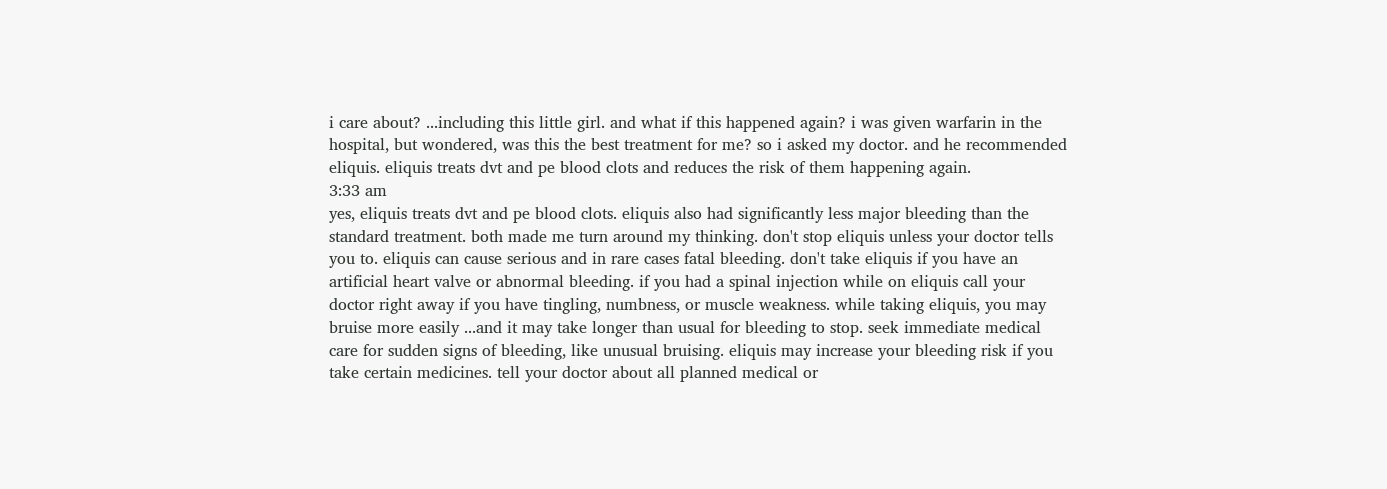i care about? ...including this little girl. and what if this happened again? i was given warfarin in the hospital, but wondered, was this the best treatment for me? so i asked my doctor. and he recommended eliquis. eliquis treats dvt and pe blood clots and reduces the risk of them happening again.
3:33 am
yes, eliquis treats dvt and pe blood clots. eliquis also had significantly less major bleeding than the standard treatment. both made me turn around my thinking. don't stop eliquis unless your doctor tells you to. eliquis can cause serious and in rare cases fatal bleeding. don't take eliquis if you have an artificial heart valve or abnormal bleeding. if you had a spinal injection while on eliquis call your doctor right away if you have tingling, numbness, or muscle weakness. while taking eliquis, you may bruise more easily ...and it may take longer than usual for bleeding to stop. seek immediate medical care for sudden signs of bleeding, like unusual bruising. eliquis may increase your bleeding risk if you take certain medicines. tell your doctor about all planned medical or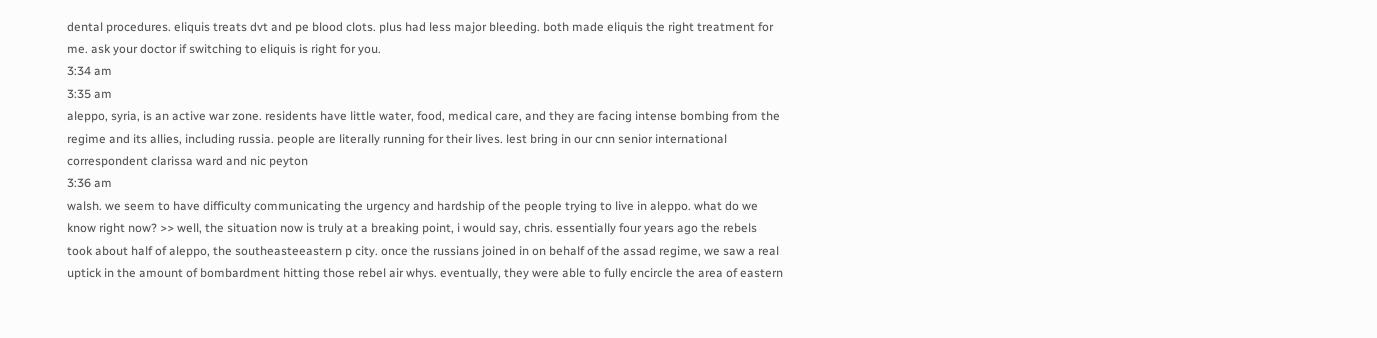dental procedures. eliquis treats dvt and pe blood clots. plus had less major bleeding. both made eliquis the right treatment for me. ask your doctor if switching to eliquis is right for you.
3:34 am
3:35 am
aleppo, syria, is an active war zone. residents have little water, food, medical care, and they are facing intense bombing from the regime and its allies, including russia. people are literally running for their lives. lest bring in our cnn senior international correspondent clarissa ward and nic peyton
3:36 am
walsh. we seem to have difficulty communicating the urgency and hardship of the people trying to live in aleppo. what do we know right now? >> well, the situation now is truly at a breaking point, i would say, chris. essentially four years ago the rebels took about half of aleppo, the southeasteeastern p city. once the russians joined in on behalf of the assad regime, we saw a real uptick in the amount of bombardment hitting those rebel air whys. eventually, they were able to fully encircle the area of eastern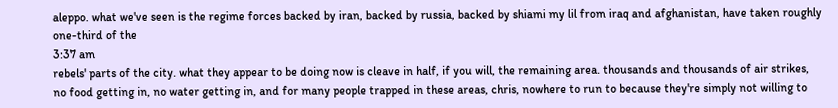aleppo. what we've seen is the regime forces backed by iran, backed by russia, backed by shiami my lil from iraq and afghanistan, have taken roughly one-third of the
3:37 am
rebels' parts of the city. what they appear to be doing now is cleave in half, if you will, the remaining area. thousands and thousands of air strikes, no food getting in, no water getting in, and for many people trapped in these areas, chris, nowhere to run to because they're simply not willing to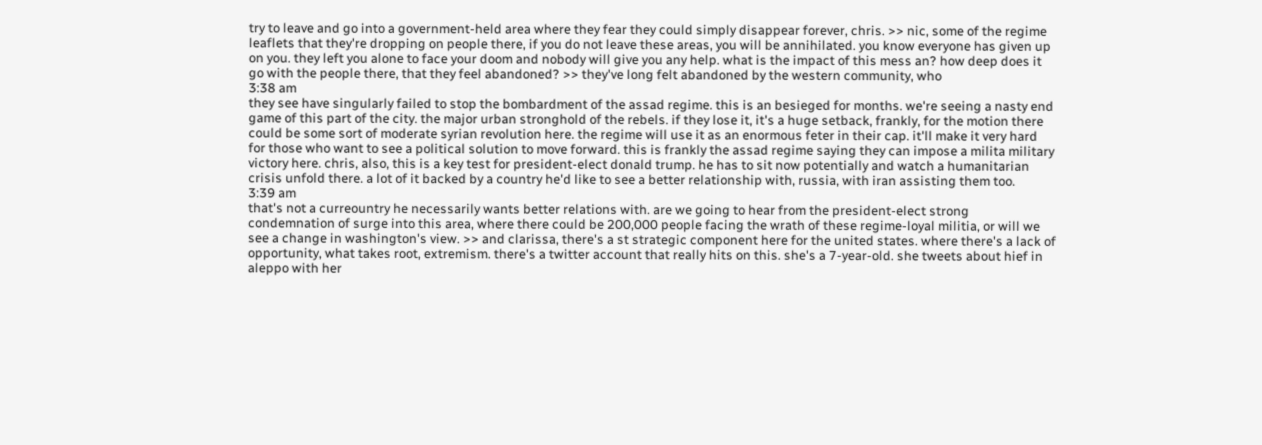try to leave and go into a government-held area where they fear they could simply disappear forever, chris. >> nic, some of the regime leaflets that they're dropping on people there, if you do not leave these areas, you will be annihilated. you know everyone has given up on you. they left you alone to face your doom and nobody will give you any help. what is the impact of this mess an? how deep does it go with the people there, that they feel abandoned? >> they've long felt abandoned by the western community, who
3:38 am
they see have singularly failed to stop the bombardment of the assad regime. this is an besieged for months. we're seeing a nasty end game of this part of the city. the major urban stronghold of the rebels. if they lose it, it's a huge setback, frankly, for the motion there could be some sort of moderate syrian revolution here. the regime will use it as an enormous feter in their cap. it'll make it very hard for those who want to see a political solution to move forward. this is frankly the assad regime saying they can impose a milita military victory here. chris, also, this is a key test for president-elect donald trump. he has to sit now potentially and watch a humanitarian crisis unfold there. a lot of it backed by a country he'd like to see a better relationship with, russia, with iran assisting them too.
3:39 am
that's not a curreountry he necessarily wants better relations with. are we going to hear from the president-elect strong condemnation of surge into this area, where there could be 200,000 people facing the wrath of these regime-loyal militia, or will we see a change in washington's view. >> and clarissa, there's a st strategic component here for the united states. where there's a lack of opportunity, what takes root, extremism. there's a twitter account that really hits on this. she's a 7-year-old. she tweets about hief in aleppo with her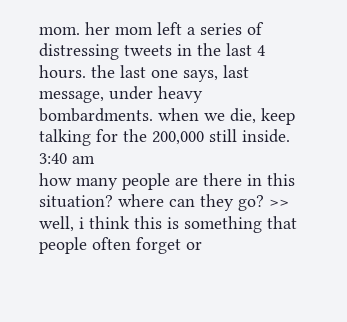mom. her mom left a series of distressing tweets in the last 4 hours. the last one says, last message, under heavy bombardments. when we die, keep talking for the 200,000 still inside.
3:40 am
how many people are there in this situation? where can they go? >> well, i think this is something that people often forget or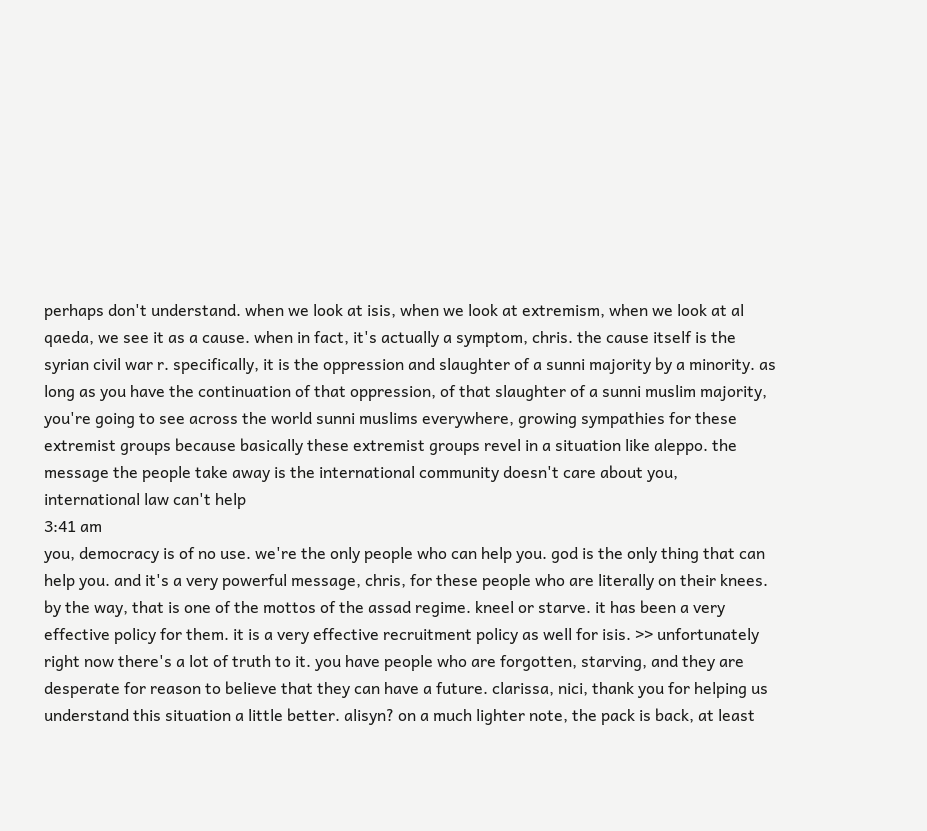perhaps don't understand. when we look at isis, when we look at extremism, when we look at al qaeda, we see it as a cause. when in fact, it's actually a symptom, chris. the cause itself is the syrian civil war r. specifically, it is the oppression and slaughter of a sunni majority by a minority. as long as you have the continuation of that oppression, of that slaughter of a sunni muslim majority, you're going to see across the world sunni muslims everywhere, growing sympathies for these extremist groups because basically these extremist groups revel in a situation like aleppo. the message the people take away is the international community doesn't care about you, international law can't help
3:41 am
you, democracy is of no use. we're the only people who can help you. god is the only thing that can help you. and it's a very powerful message, chris, for these people who are literally on their knees. by the way, that is one of the mottos of the assad regime. kneel or starve. it has been a very effective policy for them. it is a very effective recruitment policy as well for isis. >> unfortunately right now there's a lot of truth to it. you have people who are forgotten, starving, and they are desperate for reason to believe that they can have a future. clarissa, nici, thank you for helping us understand this situation a little better. alisyn? on a much lighter note, the pack is back, at least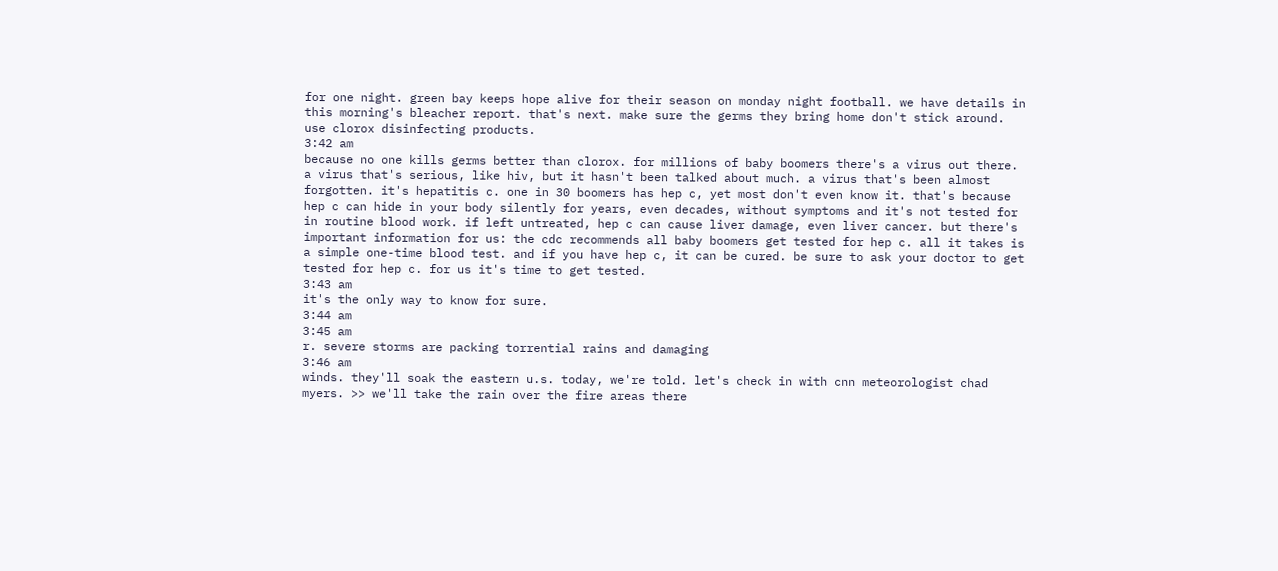for one night. green bay keeps hope alive for their season on monday night football. we have details in this morning's bleacher report. that's next. make sure the germs they bring home don't stick around. use clorox disinfecting products.
3:42 am
because no one kills germs better than clorox. for millions of baby boomers there's a virus out there. a virus that's serious, like hiv, but it hasn't been talked about much. a virus that's been almost forgotten. it's hepatitis c. one in 30 boomers has hep c, yet most don't even know it. that's because hep c can hide in your body silently for years, even decades, without symptoms and it's not tested for in routine blood work. if left untreated, hep c can cause liver damage, even liver cancer. but there's important information for us: the cdc recommends all baby boomers get tested for hep c. all it takes is a simple one-time blood test. and if you have hep c, it can be cured. be sure to ask your doctor to get tested for hep c. for us it's time to get tested.
3:43 am
it's the only way to know for sure.
3:44 am
3:45 am
r. severe storms are packing torrential rains and damaging
3:46 am
winds. they'll soak the eastern u.s. today, we're told. let's check in with cnn meteorologist chad myers. >> we'll take the rain over the fire areas there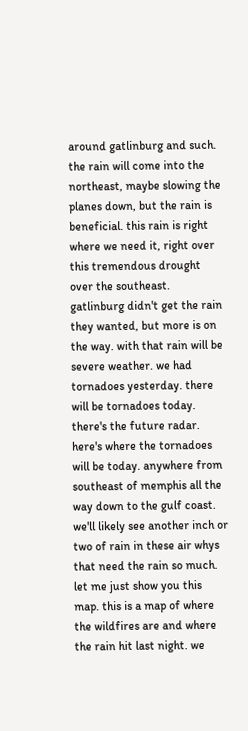around gatlinburg and such. the rain will come into the northeast, maybe slowing the planes down, but the rain is beneficial. this rain is right where we need it, right over this tremendous drought over the southeast. gatlinburg didn't get the rain they wanted, but more is on the way. with that rain will be severe weather. we had tornadoes yesterday. there will be tornadoes today. there's the future radar. here's where the tornadoes will be today. anywhere from southeast of memphis all the way down to the gulf coast. we'll likely see another inch or two of rain in these air whys that need the rain so much. let me just show you this map. this is a map of where the wildfires are and where the rain hit last night. we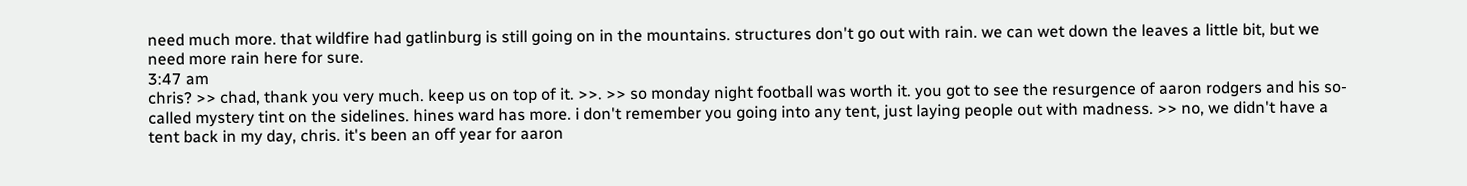need much more. that wildfire had gatlinburg is still going on in the mountains. structures don't go out with rain. we can wet down the leaves a little bit, but we need more rain here for sure.
3:47 am
chris? >> chad, thank you very much. keep us on top of it. >>. >> so monday night football was worth it. you got to see the resurgence of aaron rodgers and his so-called mystery tint on the sidelines. hines ward has more. i don't remember you going into any tent, just laying people out with madness. >> no, we didn't have a tent back in my day, chris. it's been an off year for aaron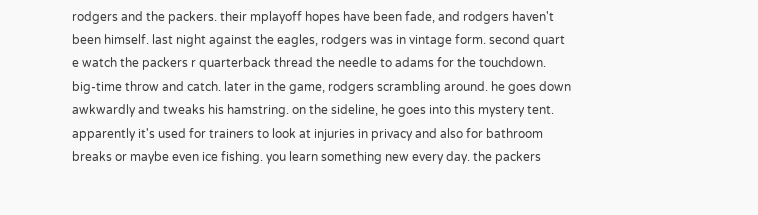rodgers and the packers. their mplayoff hopes have been fade, and rodgers haven't been himself. last night against the eagles, rodgers was in vintage form. second quart e watch the packers r quarterback thread the needle to adams for the touchdown. big-time throw and catch. later in the game, rodgers scrambling around. he goes down awkwardly and tweaks his hamstring. on the sideline, he goes into this mystery tent. apparently it's used for trainers to look at injuries in privacy and also for bathroom breaks or maybe even ice fishing. you learn something new every day. the packers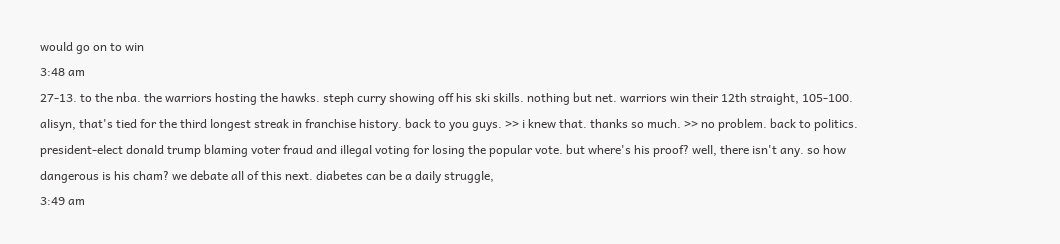would go on to win
3:48 am
27-13. to the nba. the warriors hosting the hawks. steph curry showing off his ski skills. nothing but net. warriors win their 12th straight, 105-100. alisyn, that's tied for the third longest streak in franchise history. back to you guys. >> i knew that. thanks so much. >> no problem. back to politics. president-elect donald trump blaming voter fraud and illegal voting for losing the popular vote. but where's his proof? well, there isn't any. so how dangerous is his cham? we debate all of this next. diabetes can be a daily struggle,
3:49 am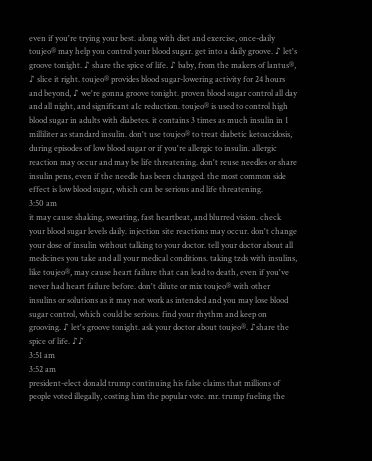even if you're trying your best. along with diet and exercise, once-daily toujeo® may help you control your blood sugar. get into a daily groove. ♪ let's groove tonight. ♪ share the spice of life. ♪ baby, from the makers of lantus®, ♪ slice it right. toujeo® provides blood sugar-lowering activity for 24 hours and beyond, ♪ we're gonna groove tonight. proven blood sugar control all day and all night, and significant a1c reduction. toujeo® is used to control high blood sugar in adults with diabetes. it contains 3 times as much insulin in 1 milliliter as standard insulin. don't use toujeo® to treat diabetic ketoacidosis, during episodes of low blood sugar or if you're allergic to insulin. allergic reaction may occur and may be life threatening. don't reuse needles or share insulin pens, even if the needle has been changed. the most common side effect is low blood sugar, which can be serious and life threatening.
3:50 am
it may cause shaking, sweating, fast heartbeat, and blurred vision. check your blood sugar levels daily. injection site reactions may occur. don't change your dose of insulin without talking to your doctor. tell your doctor about all medicines you take and all your medical conditions. taking tzds with insulins, like toujeo®, may cause heart failure that can lead to death, even if you've never had heart failure before. don't dilute or mix toujeo® with other insulins or solutions as it may not work as intended and you may lose blood sugar control, which could be serious. find your rhythm and keep on grooving. ♪ let's groove tonight. ask your doctor about toujeo®. ♪share the spice of life. ♪♪
3:51 am
3:52 am
president-elect donald trump continuing his false claims that millions of people voted illegally, costing him the popular vote. mr. trump fueling the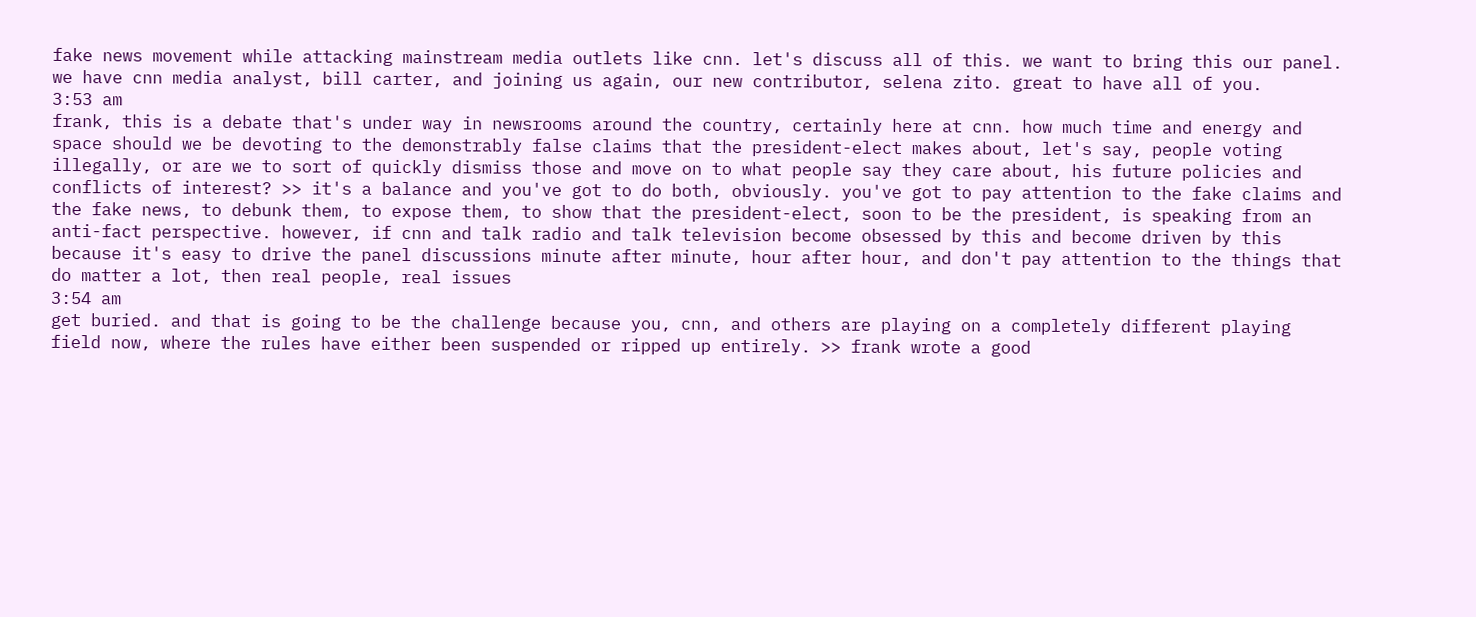fake news movement while attacking mainstream media outlets like cnn. let's discuss all of this. we want to bring this our panel. we have cnn media analyst, bill carter, and joining us again, our new contributor, selena zito. great to have all of you.
3:53 am
frank, this is a debate that's under way in newsrooms around the country, certainly here at cnn. how much time and energy and space should we be devoting to the demonstrably false claims that the president-elect makes about, let's say, people voting illegally, or are we to sort of quickly dismiss those and move on to what people say they care about, his future policies and conflicts of interest? >> it's a balance and you've got to do both, obviously. you've got to pay attention to the fake claims and the fake news, to debunk them, to expose them, to show that the president-elect, soon to be the president, is speaking from an anti-fact perspective. however, if cnn and talk radio and talk television become obsessed by this and become driven by this because it's easy to drive the panel discussions minute after minute, hour after hour, and don't pay attention to the things that do matter a lot, then real people, real issues
3:54 am
get buried. and that is going to be the challenge because you, cnn, and others are playing on a completely different playing field now, where the rules have either been suspended or ripped up entirely. >> frank wrote a good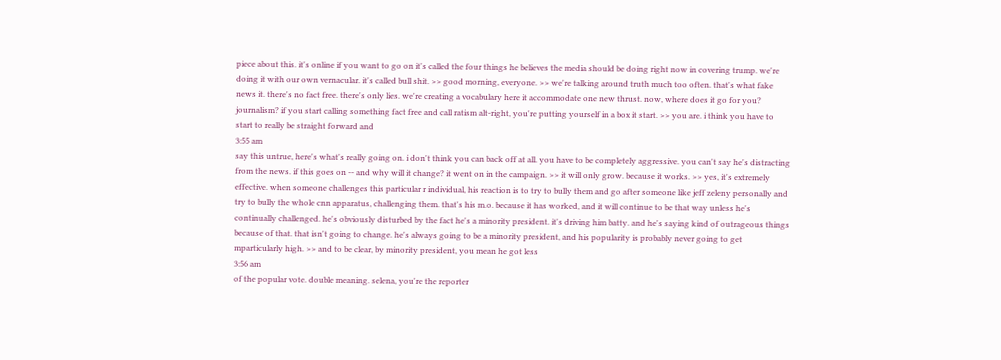piece about this. it's online if you want to go on it's called the four things he believes the media should be doing right now in covering trump. we're doing it with our own vernacular. it's called bull shit. >> good morning, everyone. >> we're talking around truth much too often. that's what fake news it. there's no fact free. there's only lies. we're creating a vocabulary here it accommodate one new thrust. now, where does it go for you? journalism? if you start calling something fact free and call ratism alt-right, you're putting yourself in a box it start. >> you are. i think you have to start to really be straight forward and
3:55 am
say this untrue, here's what's really going on. i don't think you can back off at all. you have to be completely aggressive. you can't say he's distracting from the news. if this goes on -- and why will it change? it went on in the campaign. >> it will only grow. because it works. >> yes, it's extremely effective. when someone challenges this particular r individual, his reaction is to try to bully them and go after someone like jeff zeleny personally and try to bully the whole cnn apparatus, challenging them. that's his m.o. because it has worked, and it will continue to be that way unless he's continually challenged. he's obviously disturbed by the fact he's a minority president. it's driving him batty. and he's saying kind of outrageous things because of that. that isn't going to change. he's always going to be a minority president, and his popularity is probably never going to get mparticularly high. >> and to be clear, by minority president, you mean he got less
3:56 am
of the popular vote. double meaning. selena, you're the reporter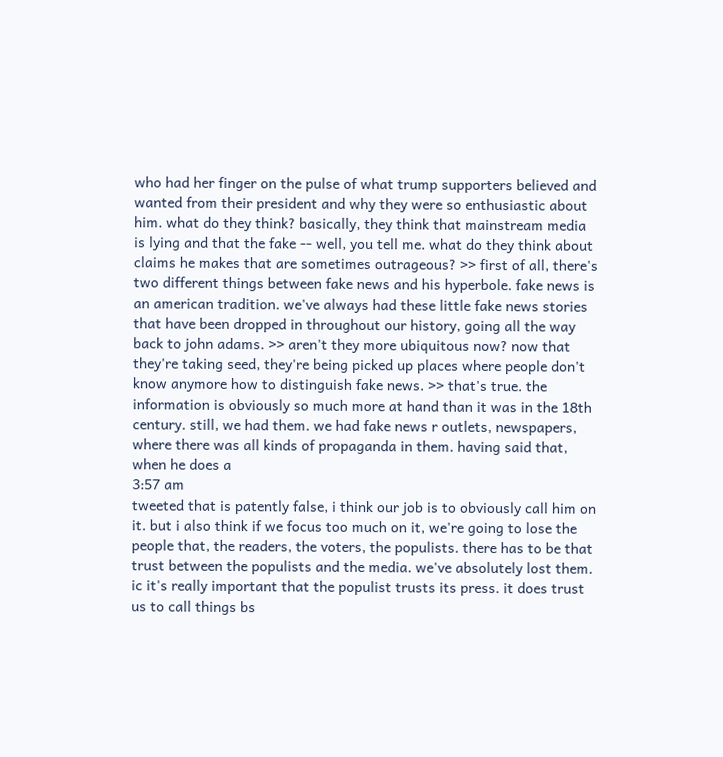who had her finger on the pulse of what trump supporters believed and wanted from their president and why they were so enthusiastic about him. what do they think? basically, they think that mainstream media is lying and that the fake -- well, you tell me. what do they think about claims he makes that are sometimes outrageous? >> first of all, there's two different things between fake news and his hyperbole. fake news is an american tradition. we've always had these little fake news stories that have been dropped in throughout our history, going all the way back to john adams. >> aren't they more ubiquitous now? now that they're taking seed, they're being picked up places where people don't know anymore how to distinguish fake news. >> that's true. the information is obviously so much more at hand than it was in the 18th century. still, we had them. we had fake news r outlets, newspapers, where there was all kinds of propaganda in them. having said that, when he does a
3:57 am
tweeted that is patently false, i think our job is to obviously call him on it. but i also think if we focus too much on it, we're going to lose the people that, the readers, the voters, the populists. there has to be that trust between the populists and the media. we've absolutely lost them. ic it's really important that the populist trusts its press. it does trust us to call things bs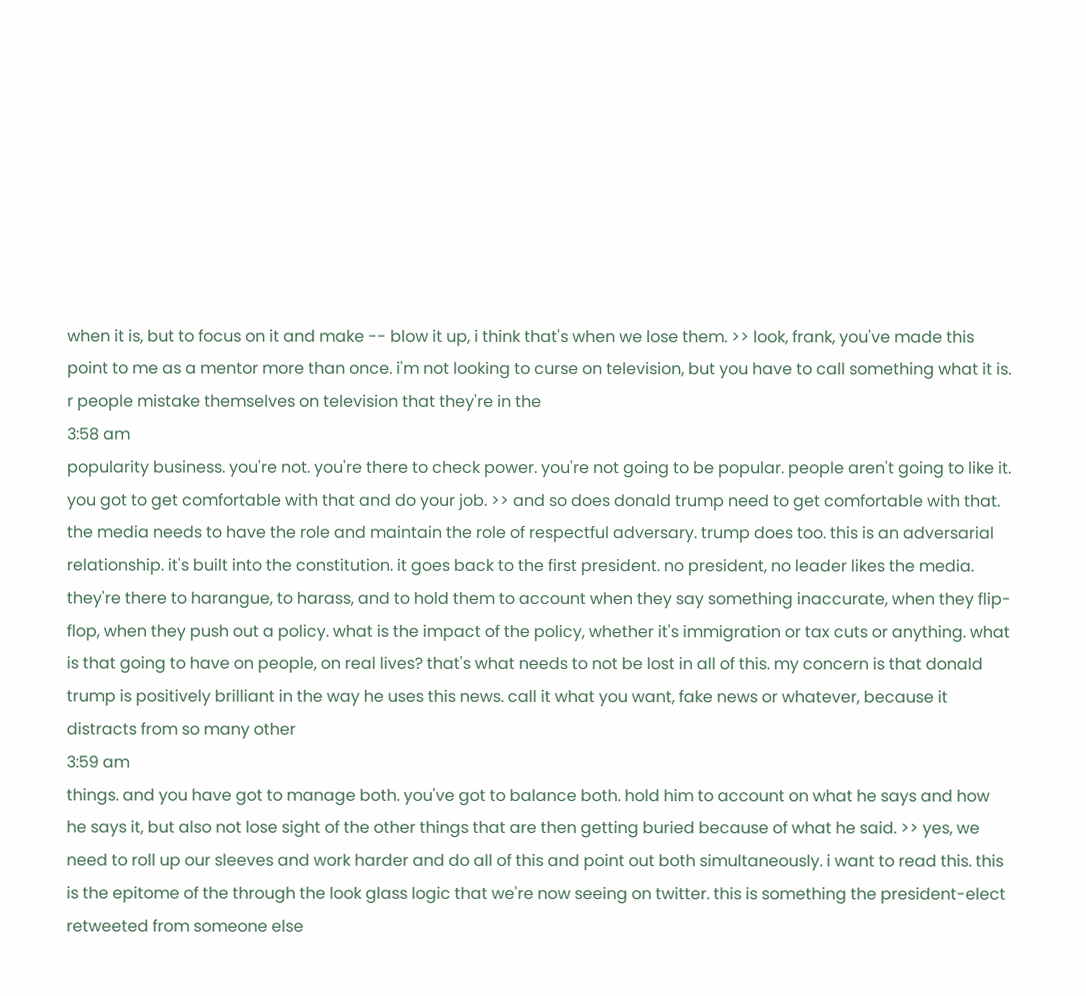when it is, but to focus on it and make -- blow it up, i think that's when we lose them. >> look, frank, you've made this point to me as a mentor more than once. i'm not looking to curse on television, but you have to call something what it is. r people mistake themselves on television that they're in the
3:58 am
popularity business. you're not. you're there to check power. you're not going to be popular. people aren't going to like it. you got to get comfortable with that and do your job. >> and so does donald trump need to get comfortable with that. the media needs to have the role and maintain the role of respectful adversary. trump does too. this is an adversarial relationship. it's built into the constitution. it goes back to the first president. no president, no leader likes the media. they're there to harangue, to harass, and to hold them to account when they say something inaccurate, when they flip-flop, when they push out a policy. what is the impact of the policy, whether it's immigration or tax cuts or anything. what is that going to have on people, on real lives? that's what needs to not be lost in all of this. my concern is that donald trump is positively brilliant in the way he uses this news. call it what you want, fake news or whatever, because it distracts from so many other
3:59 am
things. and you have got to manage both. you've got to balance both. hold him to account on what he says and how he says it, but also not lose sight of the other things that are then getting buried because of what he said. >> yes, we need to roll up our sleeves and work harder and do all of this and point out both simultaneously. i want to read this. this is the epitome of the through the look glass logic that we're now seeing on twitter. this is something the president-elect retweeted from someone else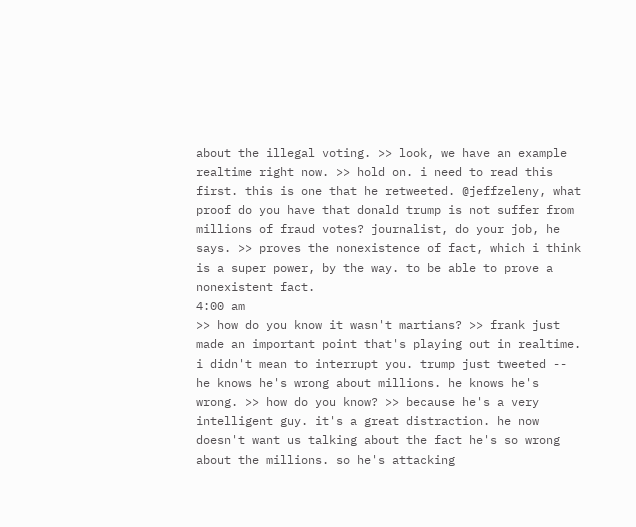about the illegal voting. >> look, we have an example realtime right now. >> hold on. i need to read this first. this is one that he retweeted. @jeffzeleny, what proof do you have that donald trump is not suffer from millions of fraud votes? journalist, do your job, he says. >> proves the nonexistence of fact, which i think is a super power, by the way. to be able to prove a nonexistent fact.
4:00 am
>> how do you know it wasn't martians? >> frank just made an important point that's playing out in realtime. i didn't mean to interrupt you. trump just tweeted -- he knows he's wrong about millions. he knows he's wrong. >> how do you know? >> because he's a very intelligent guy. it's a great distraction. he now doesn't want us talking about the fact he's so wrong about the millions. so he's attacking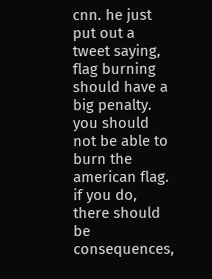cnn. he just put out a tweet saying, flag burning should have a big penalty. you should not be able to burn the american flag. if you do, there should be consequences,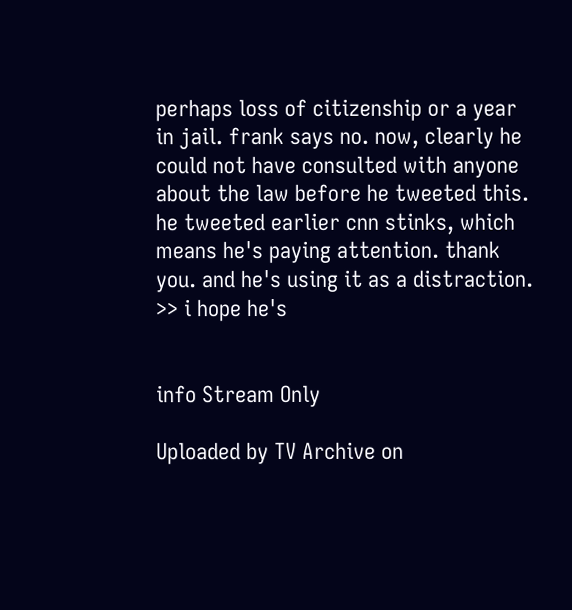perhaps loss of citizenship or a year in jail. frank says no. now, clearly he could not have consulted with anyone about the law before he tweeted this. he tweeted earlier cnn stinks, which means he's paying attention. thank you. and he's using it as a distraction. >> i hope he's


info Stream Only

Uploaded by TV Archive on